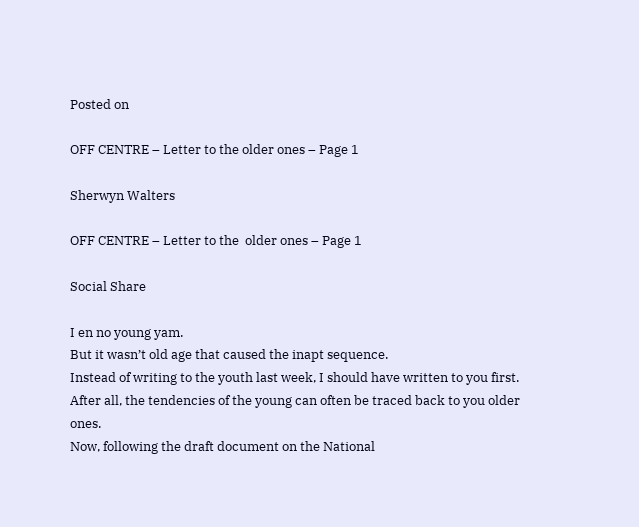Posted on

OFF CENTRE – Letter to the older ones – Page 1

Sherwyn Walters

OFF CENTRE – Letter to the  older ones – Page 1

Social Share

I en no young yam.
But it wasn’t old age that caused the inapt sequence.
Instead of writing to the youth last week, I should have written to you first. After all, the tendencies of the young can often be traced back to you older ones.
Now, following the draft document on the National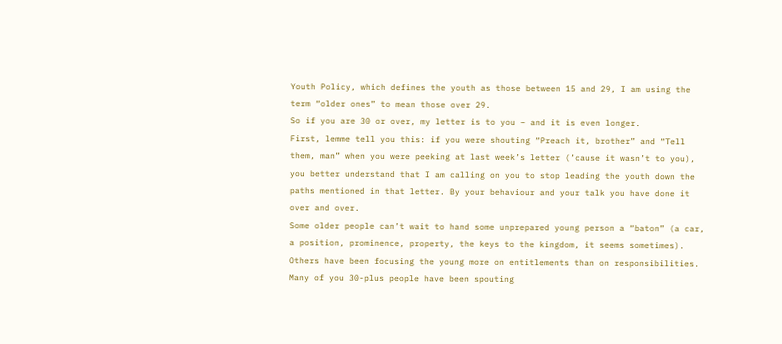Youth Policy, which defines the youth as those between 15 and 29, I am using the term “older ones” to mean those over 29.
So if you are 30 or over, my letter is to you – and it is even longer.
First, lemme tell you this: if you were shouting “Preach it, brother” and “Tell them, man” when you were peeking at last week’s letter (’cause it wasn’t to you), you better understand that I am calling on you to stop leading the youth down the paths mentioned in that letter. By your behaviour and your talk you have done it over and over.
Some older people can’t wait to hand some unprepared young person a “baton” (a car, a position, prominence, property, the keys to the kingdom, it seems sometimes).
Others have been focusing the young more on entitlements than on responsibilities.
Many of you 30-plus people have been spouting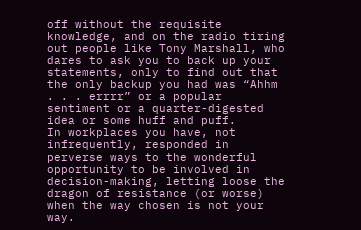off without the requisite knowledge, and on the radio tiring out people like Tony Marshall, who dares to ask you to back up your statements, only to find out that the only backup you had was “Ahhm . . . errrr” or a popular sentiment or a quarter-digested idea or some huff and puff.
In workplaces you have, not infrequently, responded in perverse ways to the wonderful opportunity to be involved in decision-making, letting loose the dragon of resistance (or worse) when the way chosen is not your way.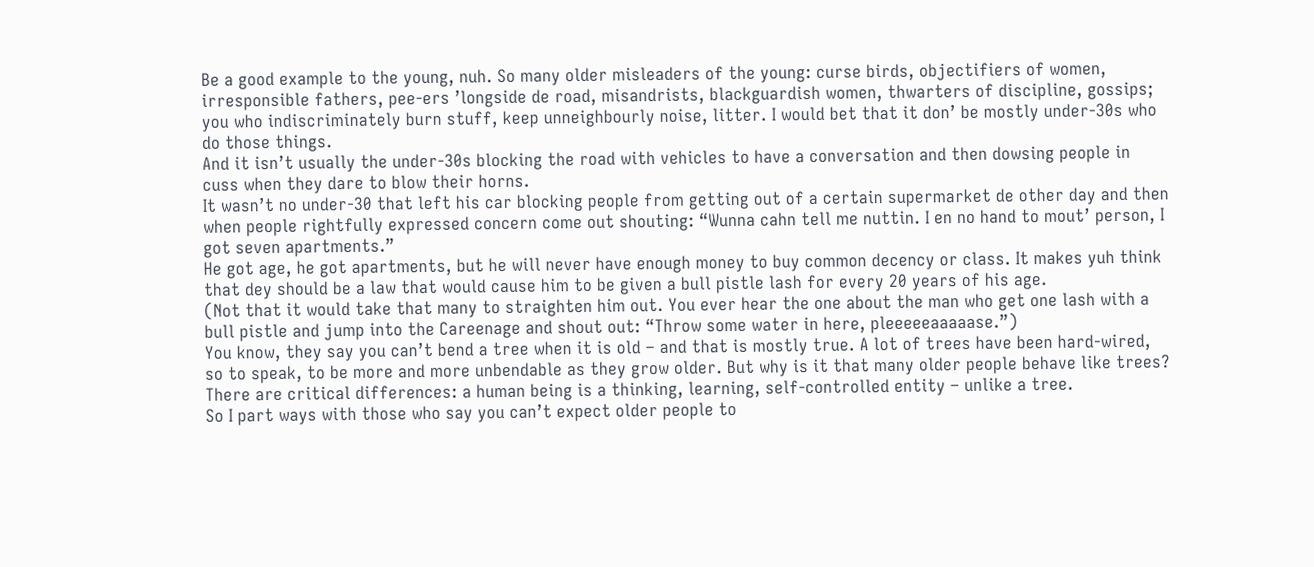Be a good example to the young, nuh. So many older misleaders of the young: curse birds, objectifiers of women, irresponsible fathers, pee-ers ’longside de road, misandrists, blackguardish women, thwarters of discipline, gossips; you who indiscriminately burn stuff, keep unneighbourly noise, litter. I would bet that it don’ be mostly under-30s who do those things.
And it isn’t usually the under-30s blocking the road with vehicles to have a conversation and then dowsing people in cuss when they dare to blow their horns.
It wasn’t no under-30 that left his car blocking people from getting out of a certain supermarket de other day and then when people rightfully expressed concern come out shouting: “Wunna cahn tell me nuttin. I en no hand to mout’ person, I got seven apartments.”
He got age, he got apartments, but he will never have enough money to buy common decency or class. It makes yuh think that dey should be a law that would cause him to be given a bull pistle lash for every 20 years of his age.
(Not that it would take that many to straighten him out. You ever hear the one about the man who get one lash with a bull pistle and jump into the Careenage and shout out: “Throw some water in here, pleeeeeaaaaase.”)
You know, they say you can’t bend a tree when it is old – and that is mostly true. A lot of trees have been hard-wired, so to speak, to be more and more unbendable as they grow older. But why is it that many older people behave like trees? There are critical differences: a human being is a thinking, learning, self-controlled entity – unlike a tree.
So I part ways with those who say you can’t expect older people to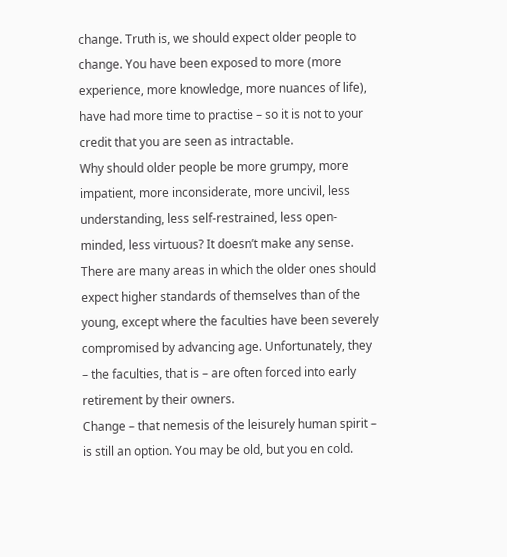change. Truth is, we should expect older people to change. You have been exposed to more (more experience, more knowledge, more nuances of life), have had more time to practise – so it is not to your credit that you are seen as intractable.
Why should older people be more grumpy, more impatient, more inconsiderate, more uncivil, less understanding, less self-restrained, less open-minded, less virtuous? It doesn’t make any sense.
There are many areas in which the older ones should expect higher standards of themselves than of the young, except where the faculties have been severely compromised by advancing age. Unfortunately, they – the faculties, that is – are often forced into early retirement by their owners.
Change – that nemesis of the leisurely human spirit – is still an option. You may be old, but you en cold.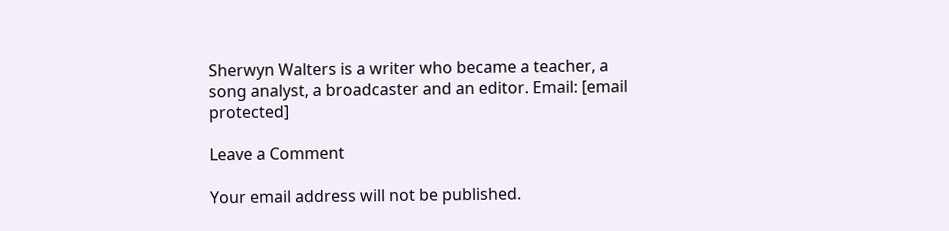Sherwyn Walters is a writer who became a teacher, a song analyst, a broadcaster and an editor. Email: [email protected]

Leave a Comment

Your email address will not be published.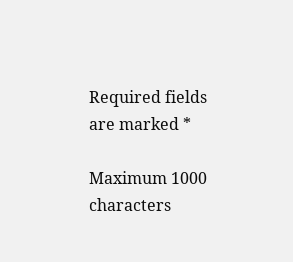Required fields are marked *

Maximum 1000 characters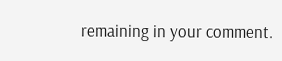remaining in your comment.